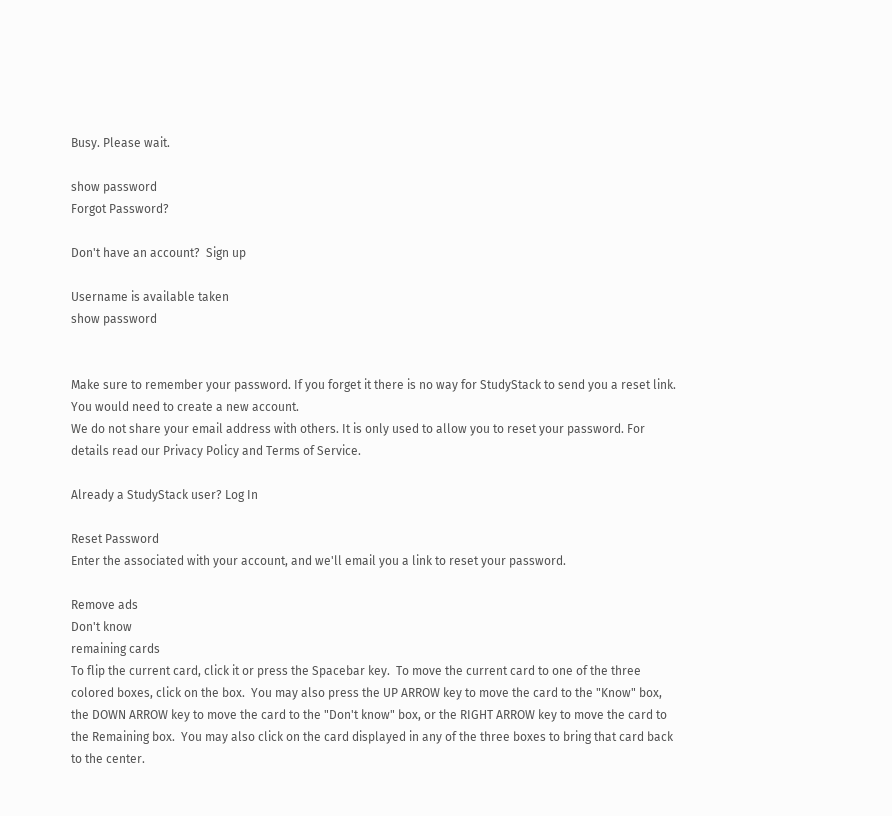Busy. Please wait.

show password
Forgot Password?

Don't have an account?  Sign up

Username is available taken
show password


Make sure to remember your password. If you forget it there is no way for StudyStack to send you a reset link. You would need to create a new account.
We do not share your email address with others. It is only used to allow you to reset your password. For details read our Privacy Policy and Terms of Service.

Already a StudyStack user? Log In

Reset Password
Enter the associated with your account, and we'll email you a link to reset your password.

Remove ads
Don't know
remaining cards
To flip the current card, click it or press the Spacebar key.  To move the current card to one of the three colored boxes, click on the box.  You may also press the UP ARROW key to move the card to the "Know" box, the DOWN ARROW key to move the card to the "Don't know" box, or the RIGHT ARROW key to move the card to the Remaining box.  You may also click on the card displayed in any of the three boxes to bring that card back to the center.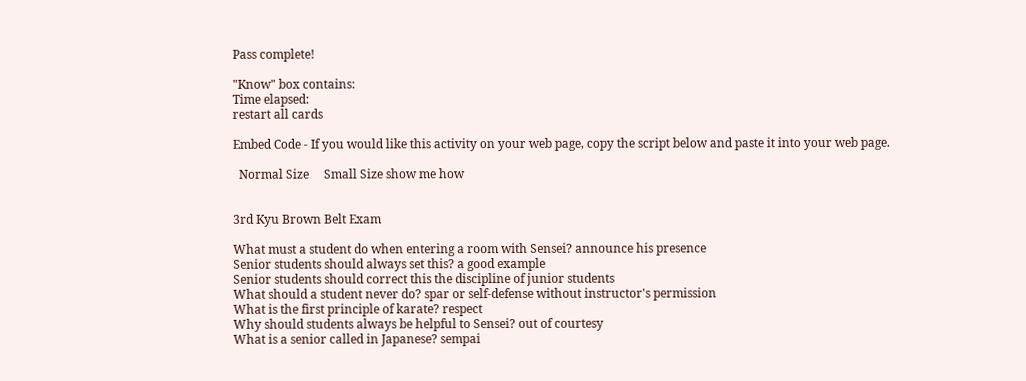Pass complete!

"Know" box contains:
Time elapsed:
restart all cards

Embed Code - If you would like this activity on your web page, copy the script below and paste it into your web page.

  Normal Size     Small Size show me how


3rd Kyu Brown Belt Exam

What must a student do when entering a room with Sensei? announce his presence
Senior students should always set this? a good example
Senior students should correct this the discipline of junior students
What should a student never do? spar or self-defense without instructor's permission
What is the first principle of karate? respect
Why should students always be helpful to Sensei? out of courtesy
What is a senior called in Japanese? sempai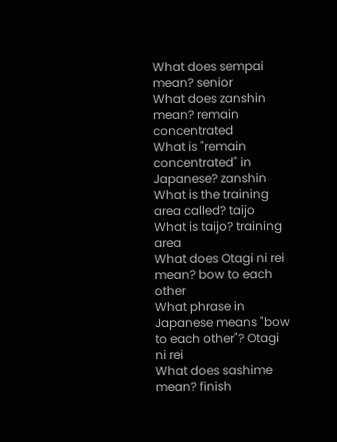What does sempai mean? senior
What does zanshin mean? remain concentrated
What is "remain concentrated" in Japanese? zanshin
What is the training area called? taijo
What is taijo? training area
What does Otagi ni rei mean? bow to each other
What phrase in Japanese means "bow to each other"? Otagi ni rei
What does sashime mean? finish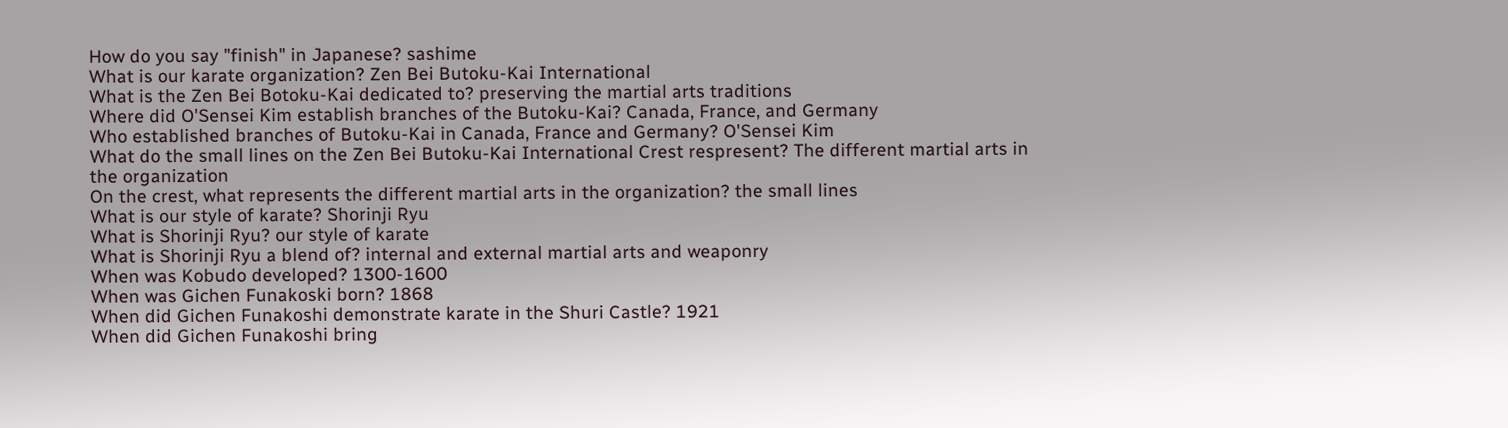How do you say "finish" in Japanese? sashime
What is our karate organization? Zen Bei Butoku-Kai International
What is the Zen Bei Botoku-Kai dedicated to? preserving the martial arts traditions
Where did O'Sensei Kim establish branches of the Butoku-Kai? Canada, France, and Germany
Who established branches of Butoku-Kai in Canada, France and Germany? O'Sensei Kim
What do the small lines on the Zen Bei Butoku-Kai International Crest respresent? The different martial arts in the organization
On the crest, what represents the different martial arts in the organization? the small lines
What is our style of karate? Shorinji Ryu
What is Shorinji Ryu? our style of karate
What is Shorinji Ryu a blend of? internal and external martial arts and weaponry
When was Kobudo developed? 1300-1600
When was Gichen Funakoski born? 1868
When did Gichen Funakoshi demonstrate karate in the Shuri Castle? 1921
When did Gichen Funakoshi bring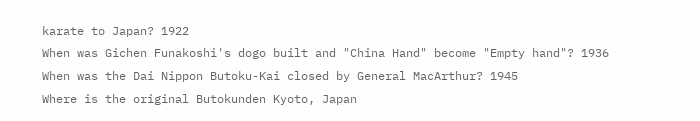karate to Japan? 1922
When was Gichen Funakoshi's dogo built and "China Hand" become "Empty hand"? 1936
When was the Dai Nippon Butoku-Kai closed by General MacArthur? 1945
Where is the original Butokunden Kyoto, Japan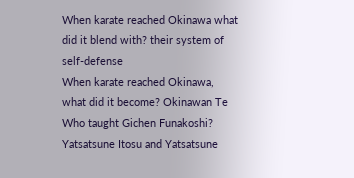When karate reached Okinawa what did it blend with? their system of self-defense
When karate reached Okinawa, what did it become? Okinawan Te
Who taught Gichen Funakoshi? Yatsatsune Itosu and Yatsatsune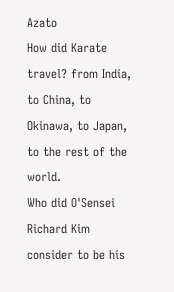Azato
How did Karate travel? from India, to China, to Okinawa, to Japan, to the rest of the world.
Who did O'Sensei Richard Kim consider to be his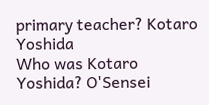primary teacher? Kotaro Yoshida
Who was Kotaro Yoshida? O'Sensei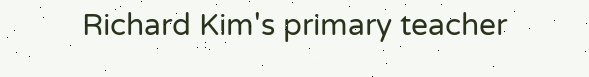Richard Kim's primary teacher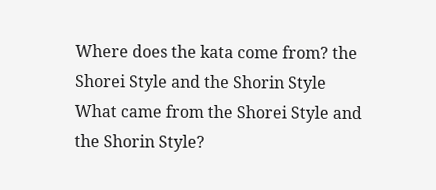Where does the kata come from? the Shorei Style and the Shorin Style
What came from the Shorei Style and the Shorin Style?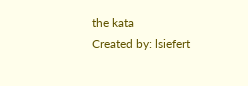the kata
Created by: lsiefert